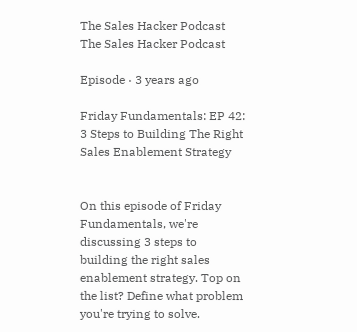The Sales Hacker Podcast
The Sales Hacker Podcast

Episode · 3 years ago

Friday Fundamentals: EP 42: 3 Steps to Building The Right Sales Enablement Strategy


On this episode of Friday Fundamentals, we're discussing 3 steps to building the right sales enablement strategy. Top on the list? Define what problem you're trying to solve.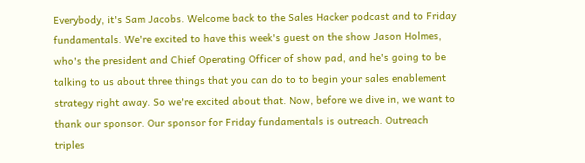Everybody, it's Sam Jacobs. Welcome back to the Sales Hacker podcast and to Friday fundamentals. We're excited to have this week's guest on the show Jason Holmes, who's the president and Chief Operating Officer of show pad, and he's going to be talking to us about three things that you can do to to begin your sales enablement strategy right away. So we're excited about that. Now, before we dive in, we want to thank our sponsor. Our sponsor for Friday fundamentals is outreach. Outreach triples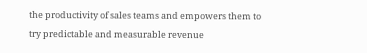the productivity of sales teams and empowers them to try predictable and measurable revenue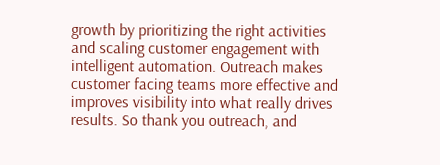growth by prioritizing the right activities and scaling customer engagement with intelligent automation. Outreach makes customer facing teams more effective and improves visibility into what really drives results. So thank you outreach, and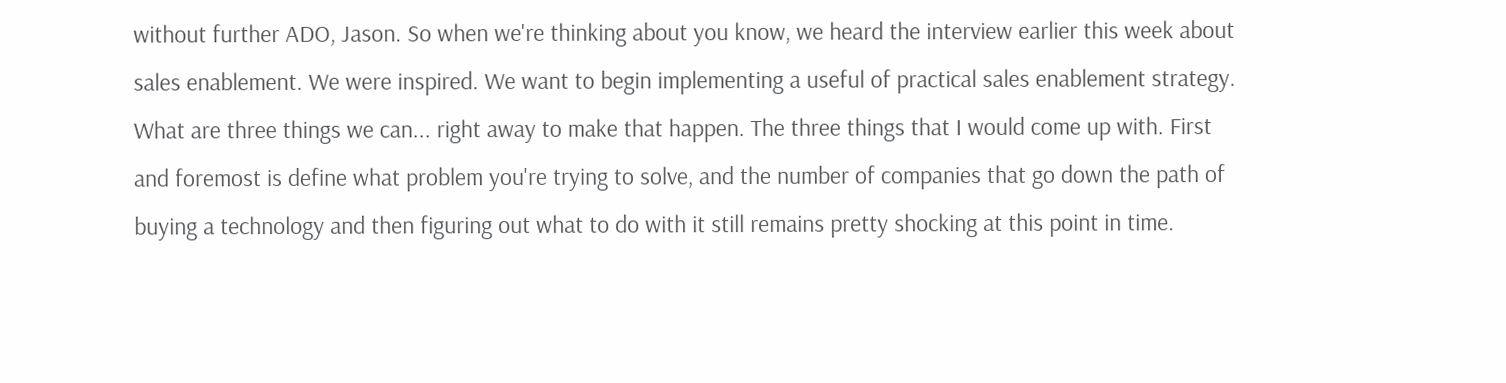without further ADO, Jason. So when we're thinking about you know, we heard the interview earlier this week about sales enablement. We were inspired. We want to begin implementing a useful of practical sales enablement strategy. What are three things we can... right away to make that happen. The three things that I would come up with. First and foremost is define what problem you're trying to solve, and the number of companies that go down the path of buying a technology and then figuring out what to do with it still remains pretty shocking at this point in time.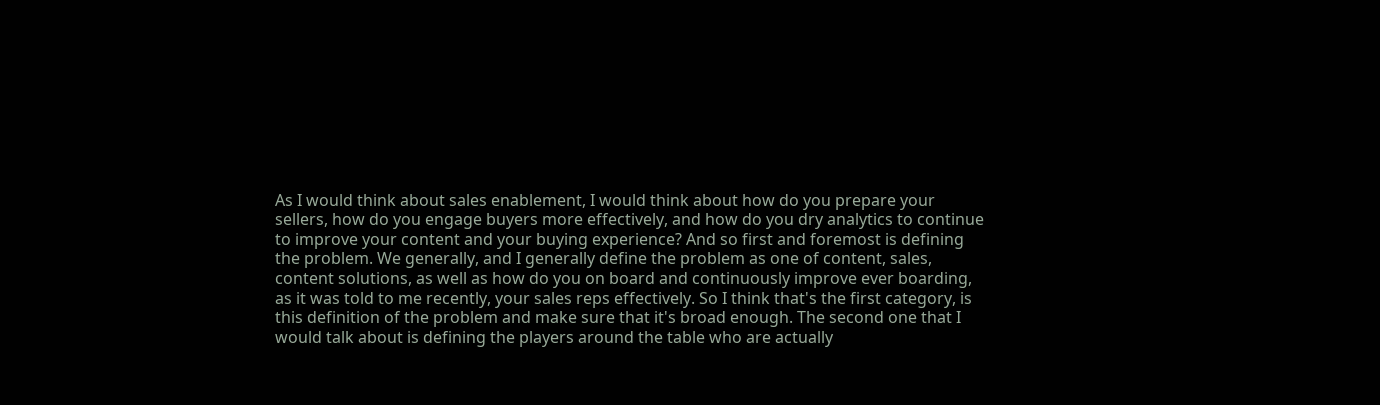As I would think about sales enablement, I would think about how do you prepare your sellers, how do you engage buyers more effectively, and how do you dry analytics to continue to improve your content and your buying experience? And so first and foremost is defining the problem. We generally, and I generally define the problem as one of content, sales, content solutions, as well as how do you on board and continuously improve ever boarding, as it was told to me recently, your sales reps effectively. So I think that's the first category, is this definition of the problem and make sure that it's broad enough. The second one that I would talk about is defining the players around the table who are actually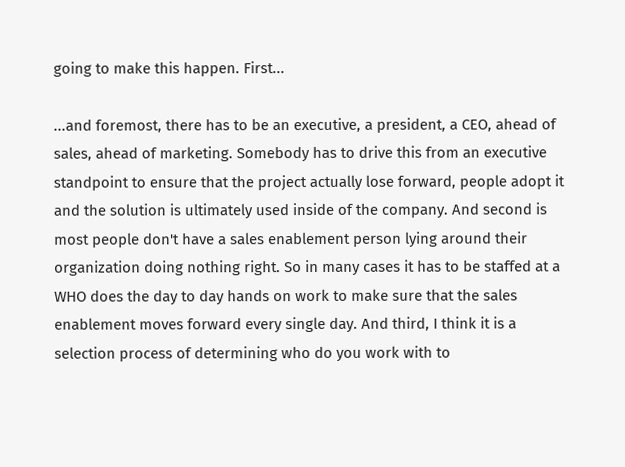going to make this happen. First...

...and foremost, there has to be an executive, a president, a CEO, ahead of sales, ahead of marketing. Somebody has to drive this from an executive standpoint to ensure that the project actually lose forward, people adopt it and the solution is ultimately used inside of the company. And second is most people don't have a sales enablement person lying around their organization doing nothing right. So in many cases it has to be staffed at a WHO does the day to day hands on work to make sure that the sales enablement moves forward every single day. And third, I think it is a selection process of determining who do you work with to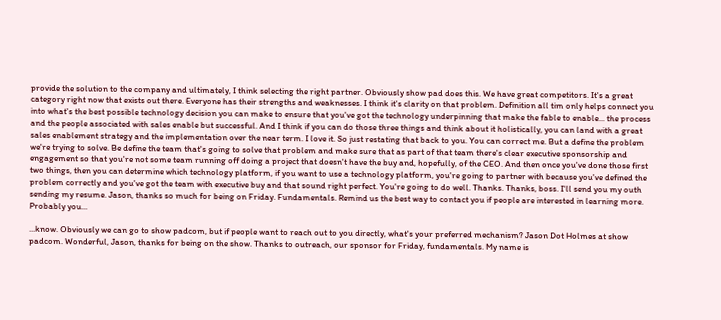provide the solution to the company and ultimately, I think selecting the right partner. Obviously show pad does this. We have great competitors. It's a great category right now that exists out there. Everyone has their strengths and weaknesses. I think it's clarity on that problem. Definition all tim only helps connect you into what's the best possible technology decision you can make to ensure that you've got the technology underpinning that make the fable to enable... the process and the people associated with sales enable but successful. And I think if you can do those three things and think about it holistically, you can land with a great sales enablement strategy and the implementation over the near term. I love it. So just restating that back to you. You can correct me. But a define the problem we're trying to solve. Be define the team that's going to solve that problem and make sure that as part of that team there's clear executive sponsorship and engagement so that you're not some team running off doing a project that doesn't have the buy and, hopefully, of the CEO. And then once you've done those first two things, then you can determine which technology platform, if you want to use a technology platform, you're going to partner with because you've defined the problem correctly and you've got the team with executive buy and that sound right perfect. You're going to do well. Thanks. Thanks, boss. I'll send you my outh sending my resume. Jason, thanks so much for being on Friday. Fundamentals. Remind us the best way to contact you if people are interested in learning more. Probably you...

...know. Obviously we can go to show padcom, but if people want to reach out to you directly, what's your preferred mechanism? Jason Dot Holmes at show padcom. Wonderful, Jason, thanks for being on the show. Thanks to outreach, our sponsor for Friday, fundamentals. My name is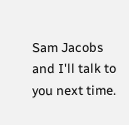Sam Jacobs and I'll talk to you next time.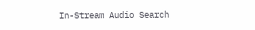In-Stream Audio Search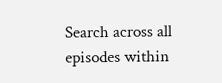Search across all episodes within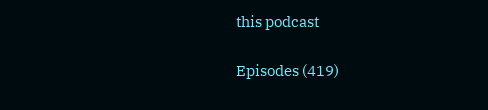this podcast

Episodes (419)